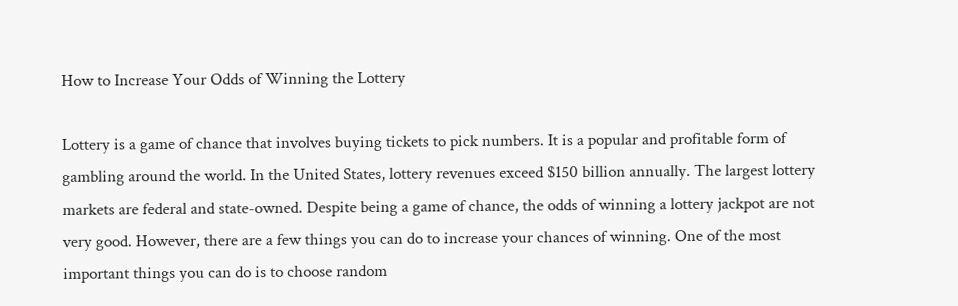How to Increase Your Odds of Winning the Lottery

Lottery is a game of chance that involves buying tickets to pick numbers. It is a popular and profitable form of gambling around the world. In the United States, lottery revenues exceed $150 billion annually. The largest lottery markets are federal and state-owned. Despite being a game of chance, the odds of winning a lottery jackpot are not very good. However, there are a few things you can do to increase your chances of winning. One of the most important things you can do is to choose random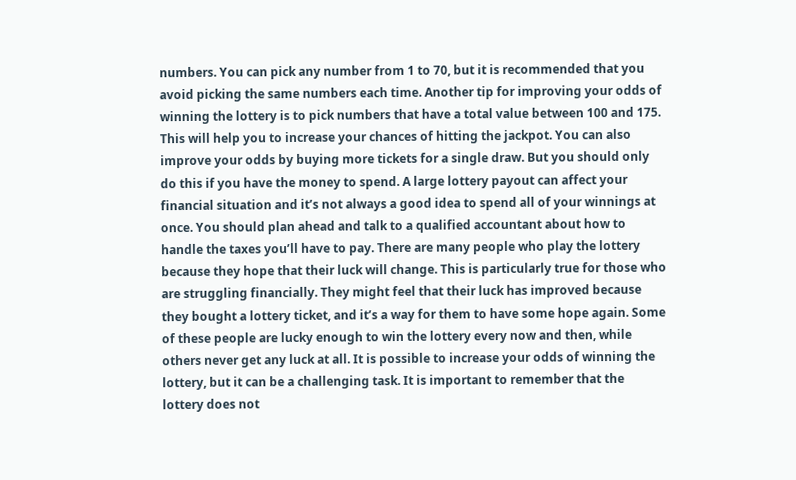numbers. You can pick any number from 1 to 70, but it is recommended that you avoid picking the same numbers each time. Another tip for improving your odds of winning the lottery is to pick numbers that have a total value between 100 and 175. This will help you to increase your chances of hitting the jackpot. You can also improve your odds by buying more tickets for a single draw. But you should only do this if you have the money to spend. A large lottery payout can affect your financial situation and it’s not always a good idea to spend all of your winnings at once. You should plan ahead and talk to a qualified accountant about how to handle the taxes you’ll have to pay. There are many people who play the lottery because they hope that their luck will change. This is particularly true for those who are struggling financially. They might feel that their luck has improved because they bought a lottery ticket, and it’s a way for them to have some hope again. Some of these people are lucky enough to win the lottery every now and then, while others never get any luck at all. It is possible to increase your odds of winning the lottery, but it can be a challenging task. It is important to remember that the lottery does not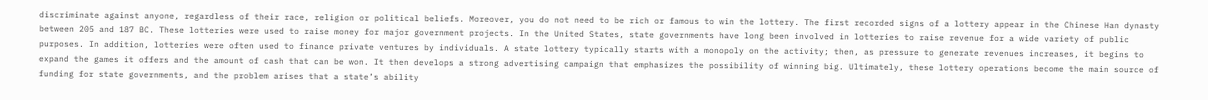discriminate against anyone, regardless of their race, religion or political beliefs. Moreover, you do not need to be rich or famous to win the lottery. The first recorded signs of a lottery appear in the Chinese Han dynasty between 205 and 187 BC. These lotteries were used to raise money for major government projects. In the United States, state governments have long been involved in lotteries to raise revenue for a wide variety of public purposes. In addition, lotteries were often used to finance private ventures by individuals. A state lottery typically starts with a monopoly on the activity; then, as pressure to generate revenues increases, it begins to expand the games it offers and the amount of cash that can be won. It then develops a strong advertising campaign that emphasizes the possibility of winning big. Ultimately, these lottery operations become the main source of funding for state governments, and the problem arises that a state’s ability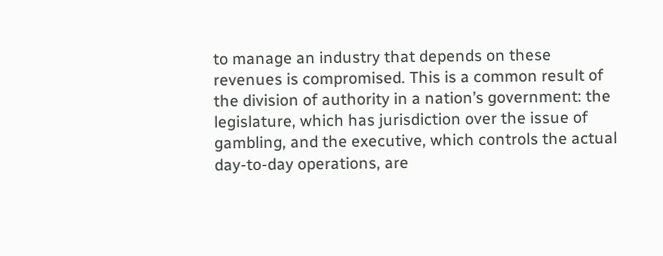to manage an industry that depends on these revenues is compromised. This is a common result of the division of authority in a nation’s government: the legislature, which has jurisdiction over the issue of gambling, and the executive, which controls the actual day-to-day operations, are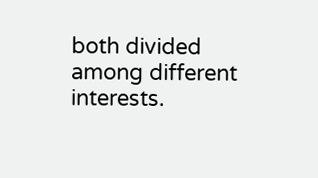both divided among different interests.